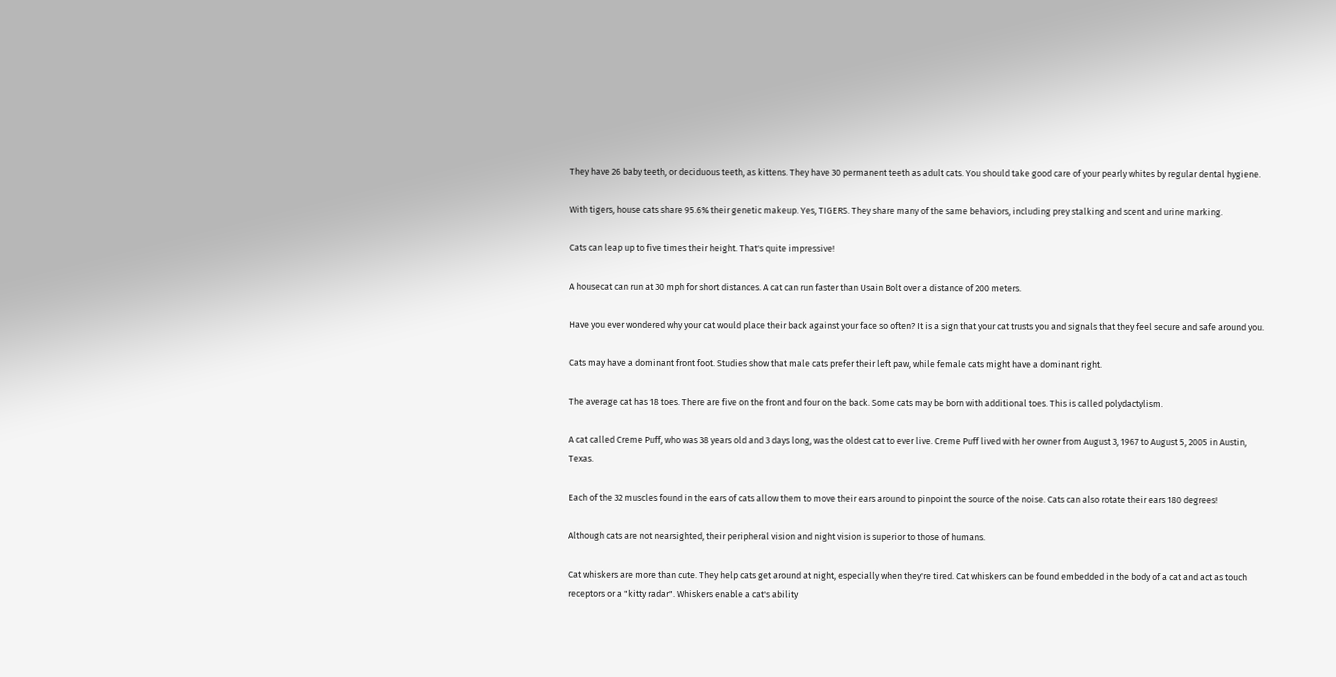They have 26 baby teeth, or deciduous teeth, as kittens. They have 30 permanent teeth as adult cats. You should take good care of your pearly whites by regular dental hygiene.

With tigers, house cats share 95.6% their genetic makeup. Yes, TIGERS. They share many of the same behaviors, including prey stalking and scent and urine marking.

Cats can leap up to five times their height. That's quite impressive!

A housecat can run at 30 mph for short distances. A cat can run faster than Usain Bolt over a distance of 200 meters.

Have you ever wondered why your cat would place their back against your face so often? It is a sign that your cat trusts you and signals that they feel secure and safe around you.

Cats may have a dominant front foot. Studies show that male cats prefer their left paw, while female cats might have a dominant right.

The average cat has 18 toes. There are five on the front and four on the back. Some cats may be born with additional toes. This is called polydactylism.

A cat called Creme Puff, who was 38 years old and 3 days long, was the oldest cat to ever live. Creme Puff lived with her owner from August 3, 1967 to August 5, 2005 in Austin, Texas.

Each of the 32 muscles found in the ears of cats allow them to move their ears around to pinpoint the source of the noise. Cats can also rotate their ears 180 degrees!

Although cats are not nearsighted, their peripheral vision and night vision is superior to those of humans.

Cat whiskers are more than cute. They help cats get around at night, especially when they're tired. Cat whiskers can be found embedded in the body of a cat and act as touch receptors or a "kitty radar". Whiskers enable a cat's ability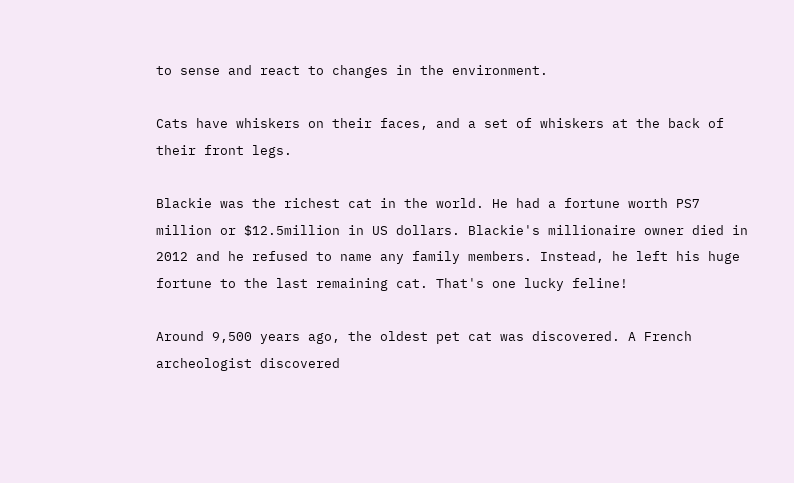to sense and react to changes in the environment.

Cats have whiskers on their faces, and a set of whiskers at the back of their front legs.

Blackie was the richest cat in the world. He had a fortune worth PS7 million or $12.5million in US dollars. Blackie's millionaire owner died in 2012 and he refused to name any family members. Instead, he left his huge fortune to the last remaining cat. That's one lucky feline!

Around 9,500 years ago, the oldest pet cat was discovered. A French archeologist discovered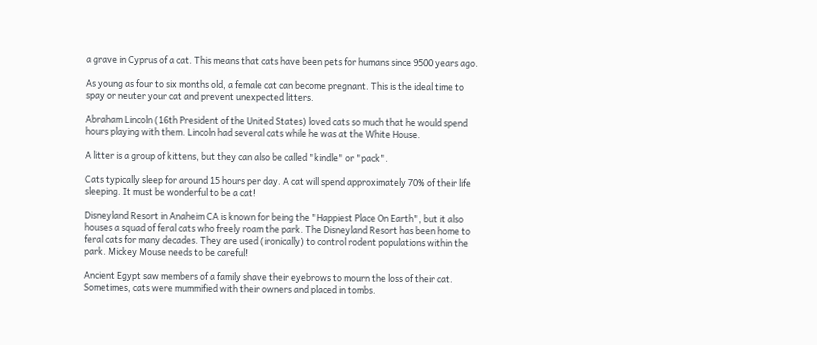a grave in Cyprus of a cat. This means that cats have been pets for humans since 9500 years ago.

As young as four to six months old, a female cat can become pregnant. This is the ideal time to spay or neuter your cat and prevent unexpected litters.

Abraham Lincoln (16th President of the United States) loved cats so much that he would spend hours playing with them. Lincoln had several cats while he was at the White House.

A litter is a group of kittens, but they can also be called "kindle" or "pack".

Cats typically sleep for around 15 hours per day. A cat will spend approximately 70% of their life sleeping. It must be wonderful to be a cat!

Disneyland Resort in Anaheim CA is known for being the "Happiest Place On Earth", but it also houses a squad of feral cats who freely roam the park. The Disneyland Resort has been home to feral cats for many decades. They are used (ironically) to control rodent populations within the park. Mickey Mouse needs to be careful!

Ancient Egypt saw members of a family shave their eyebrows to mourn the loss of their cat. Sometimes, cats were mummified with their owners and placed in tombs.